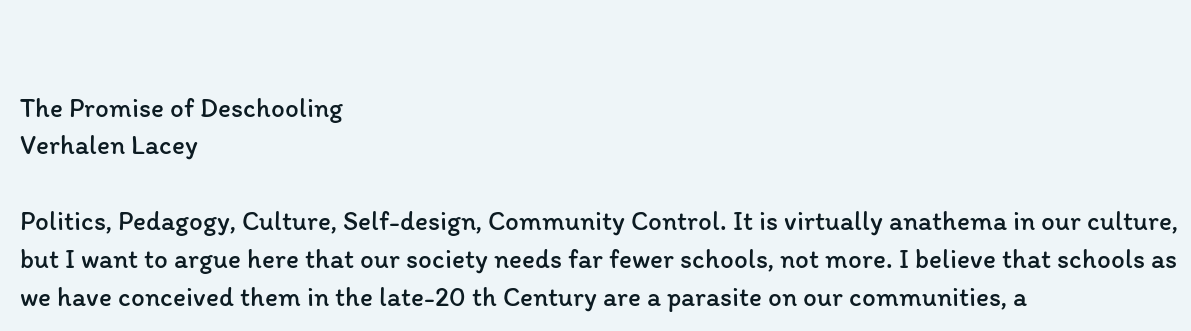The Promise of Deschooling
Verhalen Lacey

Politics, Pedagogy, Culture, Self-design, Community Control. It is virtually anathema in our culture, but I want to argue here that our society needs far fewer schools, not more. I believe that schools as we have conceived them in the late-20 th Century are a parasite on our communities, a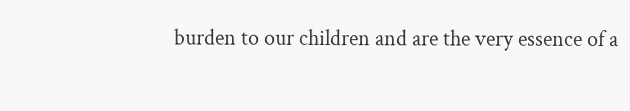burden to our children and are the very essence of a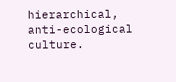hierarchical, anti-ecological culture.